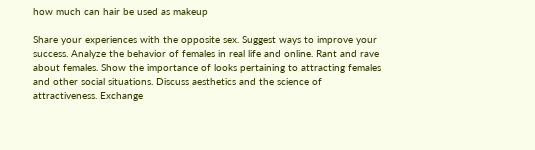how much can hair be used as makeup

Share your experiences with the opposite sex. Suggest ways to improve your success. Analyze the behavior of females in real life and online. Rant and rave about females. Show the importance of looks pertaining to attracting females and other social situations. Discuss aesthetics and the science of attractiveness. Exchange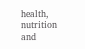health, nutrition and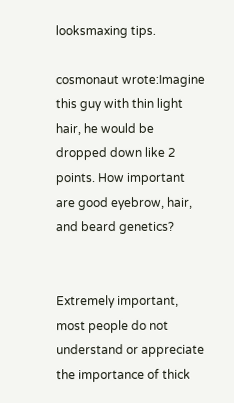looksmaxing tips.

cosmonaut wrote:Imagine this guy with thin light hair, he would be dropped down like 2 points. How important are good eyebrow, hair, and beard genetics?


Extremely important, most people do not understand or appreciate the importance of thick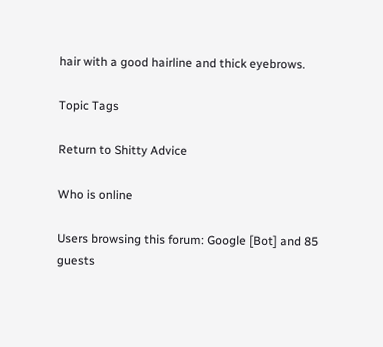hair with a good hairline and thick eyebrows.

Topic Tags

Return to Shitty Advice

Who is online

Users browsing this forum: Google [Bot] and 85 guests